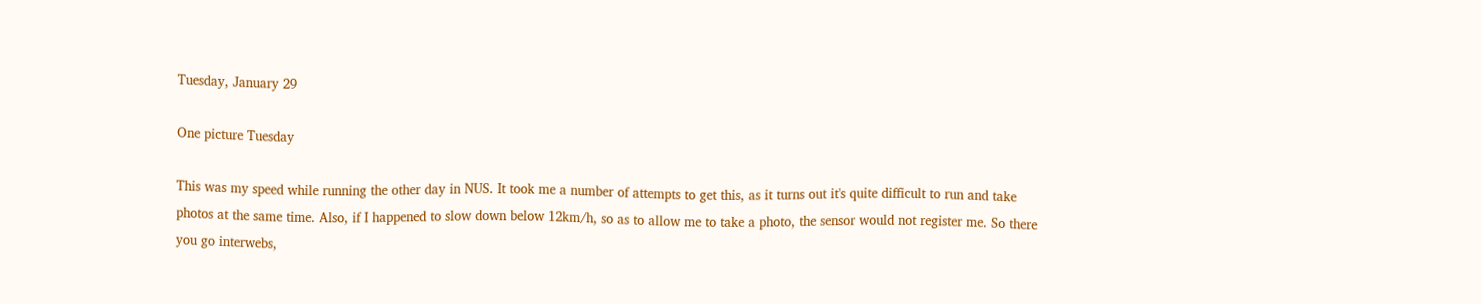Tuesday, January 29

One picture Tuesday

This was my speed while running the other day in NUS. It took me a number of attempts to get this, as it turns out it's quite difficult to run and take photos at the same time. Also, if I happened to slow down below 12km/h, so as to allow me to take a photo, the sensor would not register me. So there you go interwebs,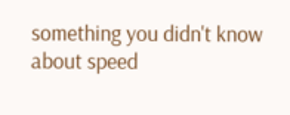something you didn't know about speed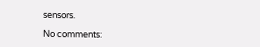sensors.

No comments: